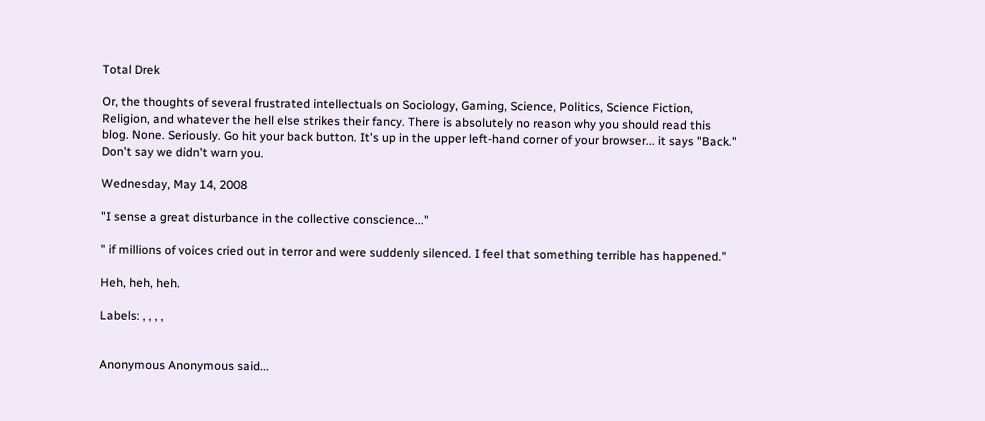Total Drek

Or, the thoughts of several frustrated intellectuals on Sociology, Gaming, Science, Politics, Science Fiction, Religion, and whatever the hell else strikes their fancy. There is absolutely no reason why you should read this blog. None. Seriously. Go hit your back button. It's up in the upper left-hand corner of your browser... it says "Back." Don't say we didn't warn you.

Wednesday, May 14, 2008

"I sense a great disturbance in the collective conscience..."

" if millions of voices cried out in terror and were suddenly silenced. I feel that something terrible has happened."

Heh, heh, heh.

Labels: , , , ,


Anonymous Anonymous said...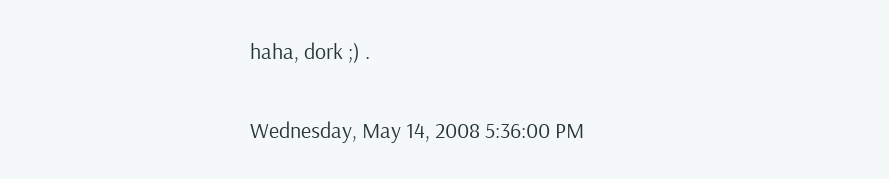haha, dork ;) .

Wednesday, May 14, 2008 5:36:00 PM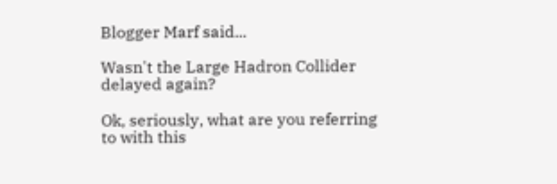Blogger Marf said...

Wasn't the Large Hadron Collider delayed again?

Ok, seriously, what are you referring to with this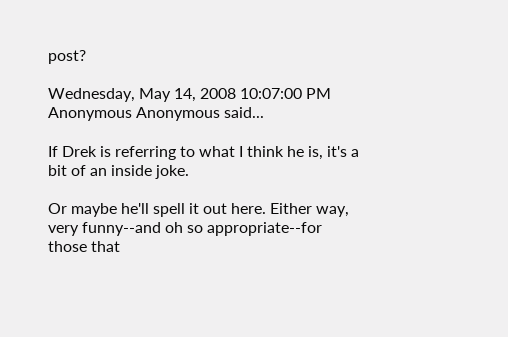post?

Wednesday, May 14, 2008 10:07:00 PM
Anonymous Anonymous said...

If Drek is referring to what I think he is, it's a bit of an inside joke.

Or maybe he'll spell it out here. Either way, very funny--and oh so appropriate--for those that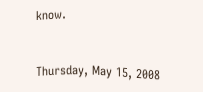know.


Thursday, May 15, 2008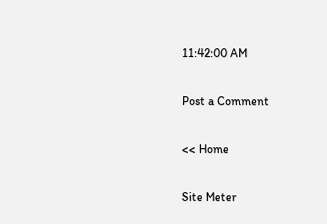11:42:00 AM

Post a Comment

<< Home

Site Meter